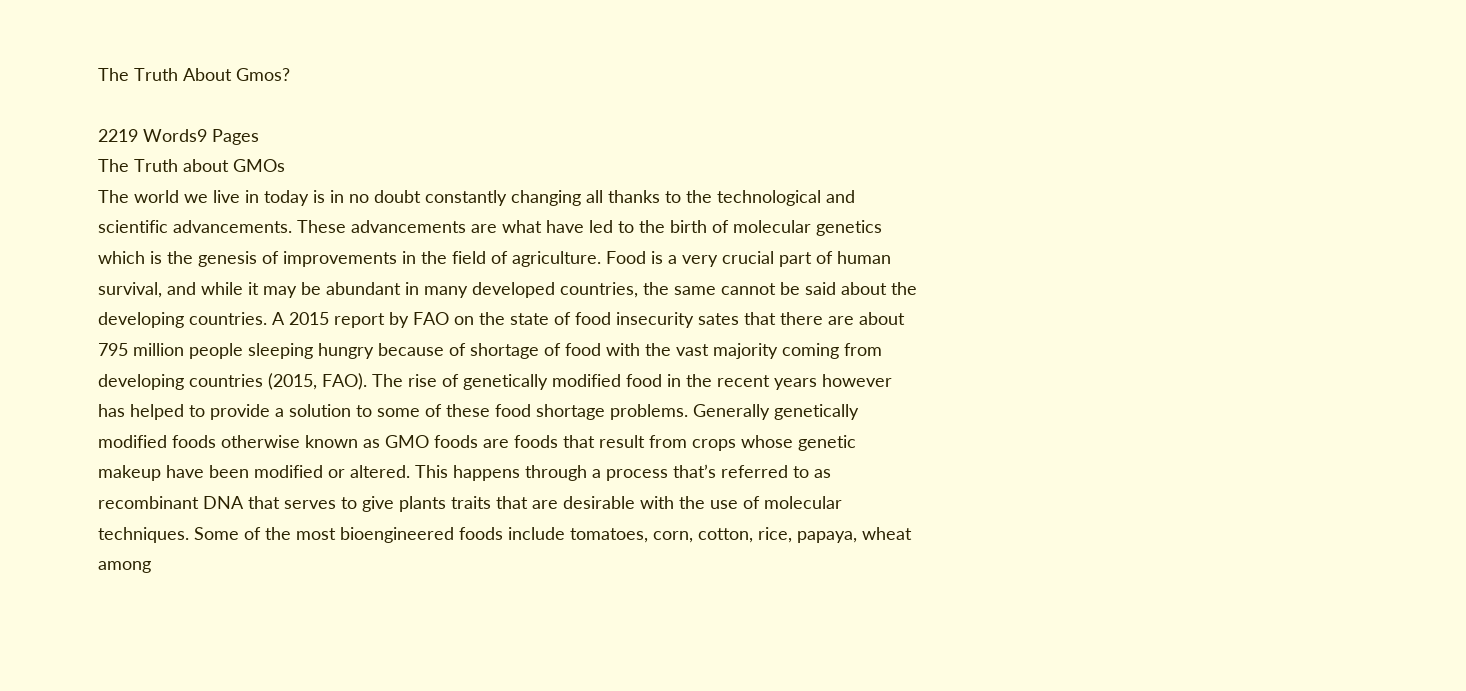The Truth About Gmos?

2219 Words9 Pages
The Truth about GMOs
The world we live in today is in no doubt constantly changing all thanks to the technological and scientific advancements. These advancements are what have led to the birth of molecular genetics which is the genesis of improvements in the field of agriculture. Food is a very crucial part of human survival, and while it may be abundant in many developed countries, the same cannot be said about the developing countries. A 2015 report by FAO on the state of food insecurity sates that there are about 795 million people sleeping hungry because of shortage of food with the vast majority coming from developing countries (2015, FAO). The rise of genetically modified food in the recent years however has helped to provide a solution to some of these food shortage problems. Generally genetically modified foods otherwise known as GMO foods are foods that result from crops whose genetic makeup have been modified or altered. This happens through a process that’s referred to as recombinant DNA that serves to give plants traits that are desirable with the use of molecular techniques. Some of the most bioengineered foods include tomatoes, corn, cotton, rice, papaya, wheat among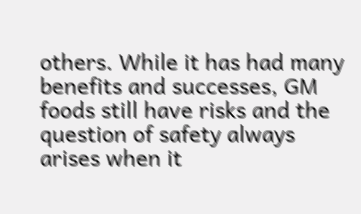others. While it has had many benefits and successes, GM foods still have risks and the question of safety always arises when it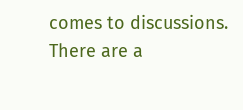comes to discussions.
There are a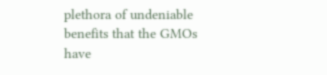plethora of undeniable benefits that the GMOs have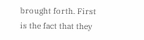brought forth. First is the fact that they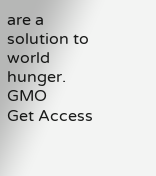are a solution to world hunger. GMO
Get Access